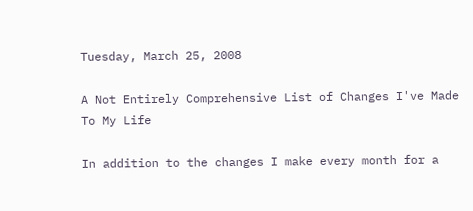Tuesday, March 25, 2008

A Not Entirely Comprehensive List of Changes I've Made To My Life

In addition to the changes I make every month for a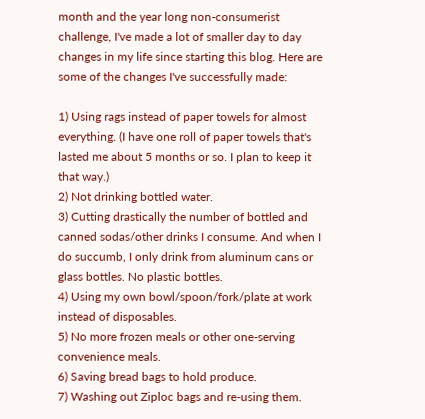month and the year long non-consumerist challenge, I've made a lot of smaller day to day changes in my life since starting this blog. Here are some of the changes I've successfully made:

1) Using rags instead of paper towels for almost everything. (I have one roll of paper towels that's lasted me about 5 months or so. I plan to keep it that way.)
2) Not drinking bottled water.
3) Cutting drastically the number of bottled and canned sodas/other drinks I consume. And when I do succumb, I only drink from aluminum cans or glass bottles. No plastic bottles.
4) Using my own bowl/spoon/fork/plate at work instead of disposables.
5) No more frozen meals or other one-serving convenience meals.
6) Saving bread bags to hold produce.
7) Washing out Ziploc bags and re-using them.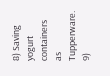8) Saving yogurt containers as Tupperware.
9)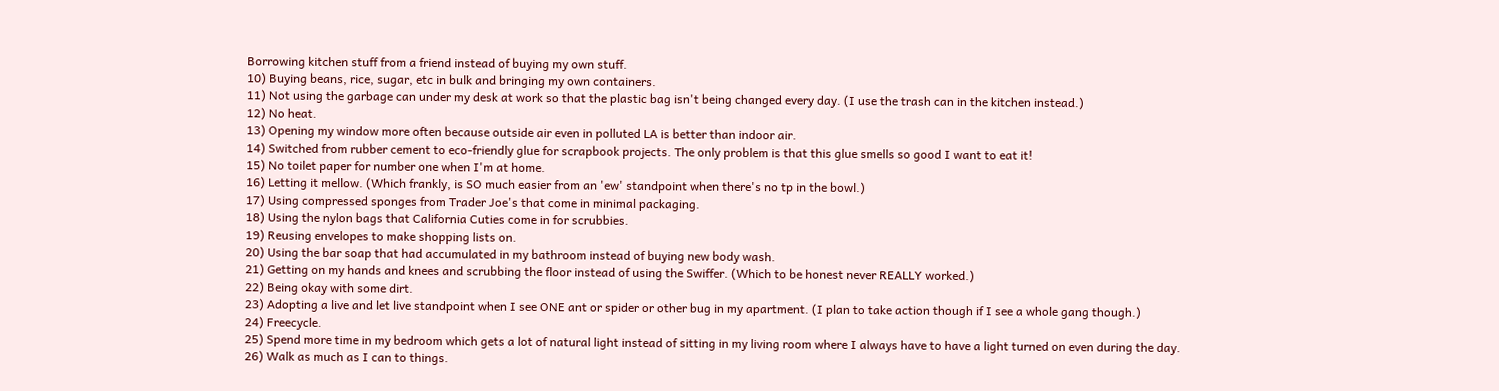Borrowing kitchen stuff from a friend instead of buying my own stuff.
10) Buying beans, rice, sugar, etc in bulk and bringing my own containers.
11) Not using the garbage can under my desk at work so that the plastic bag isn't being changed every day. (I use the trash can in the kitchen instead.)
12) No heat.
13) Opening my window more often because outside air even in polluted LA is better than indoor air.
14) Switched from rubber cement to eco-friendly glue for scrapbook projects. The only problem is that this glue smells so good I want to eat it!
15) No toilet paper for number one when I'm at home.
16) Letting it mellow. (Which frankly, is SO much easier from an 'ew' standpoint when there's no tp in the bowl.)
17) Using compressed sponges from Trader Joe's that come in minimal packaging.
18) Using the nylon bags that California Cuties come in for scrubbies.
19) Reusing envelopes to make shopping lists on.
20) Using the bar soap that had accumulated in my bathroom instead of buying new body wash.
21) Getting on my hands and knees and scrubbing the floor instead of using the Swiffer. (Which to be honest never REALLY worked.)
22) Being okay with some dirt.
23) Adopting a live and let live standpoint when I see ONE ant or spider or other bug in my apartment. (I plan to take action though if I see a whole gang though.)
24) Freecycle.
25) Spend more time in my bedroom which gets a lot of natural light instead of sitting in my living room where I always have to have a light turned on even during the day.
26) Walk as much as I can to things.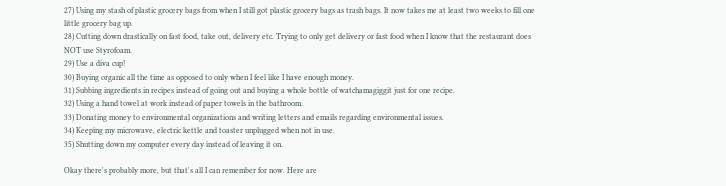27) Using my stash of plastic grocery bags from when I still got plastic grocery bags as trash bags. It now takes me at least two weeks to fill one little grocery bag up.
28) Cutting down drastically on fast food, take out, delivery etc. Trying to only get delivery or fast food when I know that the restaurant does NOT use Styrofoam.
29) Use a diva cup!
30) Buying organic all the time as opposed to only when I feel like I have enough money.
31) Subbing ingredients in recipes instead of going out and buying a whole bottle of watchamagiggit just for one recipe.
32) Using a hand towel at work instead of paper towels in the bathroom.
33) Donating money to environmental organizations and writing letters and emails regarding environmental issues.
34) Keeping my microwave, electric kettle and toaster unplugged when not in use.
35) Shutting down my computer every day instead of leaving it on.

Okay there's probably more, but that's all I can remember for now. Here are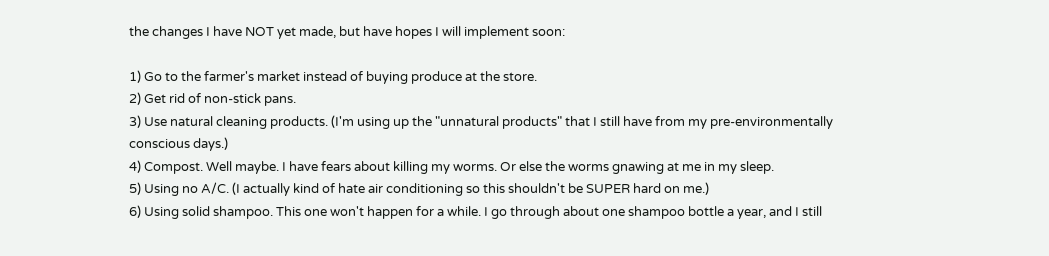the changes I have NOT yet made, but have hopes I will implement soon:

1) Go to the farmer's market instead of buying produce at the store.
2) Get rid of non-stick pans.
3) Use natural cleaning products. (I'm using up the "unnatural products" that I still have from my pre-environmentally conscious days.)
4) Compost. Well maybe. I have fears about killing my worms. Or else the worms gnawing at me in my sleep.
5) Using no A/C. (I actually kind of hate air conditioning so this shouldn't be SUPER hard on me.)
6) Using solid shampoo. This one won't happen for a while. I go through about one shampoo bottle a year, and I still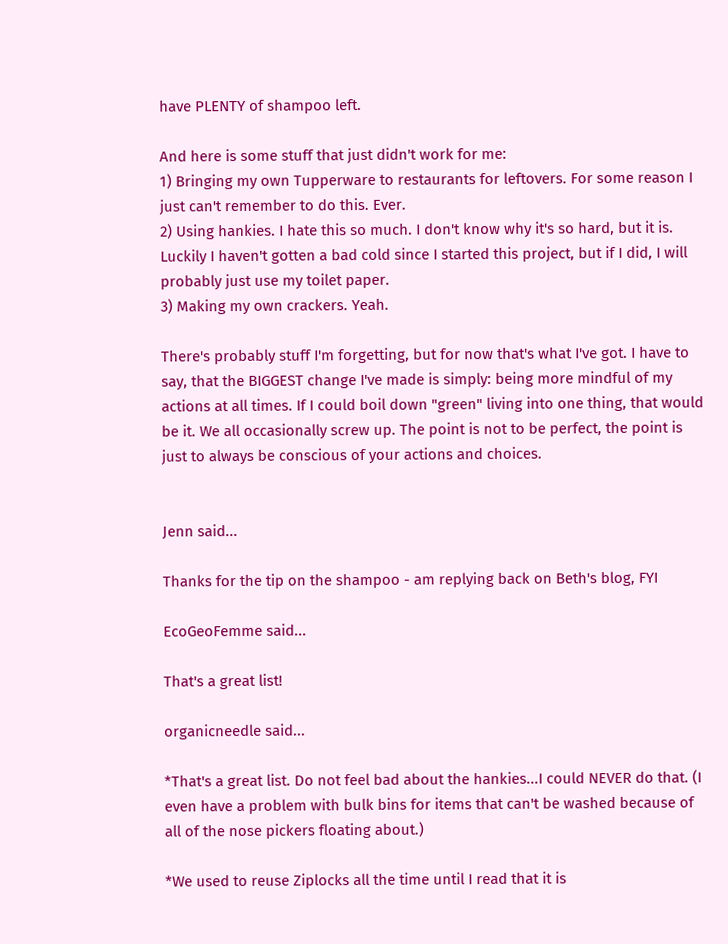have PLENTY of shampoo left.

And here is some stuff that just didn't work for me:
1) Bringing my own Tupperware to restaurants for leftovers. For some reason I just can't remember to do this. Ever.
2) Using hankies. I hate this so much. I don't know why it's so hard, but it is. Luckily I haven't gotten a bad cold since I started this project, but if I did, I will probably just use my toilet paper.
3) Making my own crackers. Yeah.

There's probably stuff I'm forgetting, but for now that's what I've got. I have to say, that the BIGGEST change I've made is simply: being more mindful of my actions at all times. If I could boil down "green" living into one thing, that would be it. We all occasionally screw up. The point is not to be perfect, the point is just to always be conscious of your actions and choices.


Jenn said...

Thanks for the tip on the shampoo - am replying back on Beth's blog, FYI

EcoGeoFemme said...

That's a great list!

organicneedle said...

*That's a great list. Do not feel bad about the hankies...I could NEVER do that. (I even have a problem with bulk bins for items that can't be washed because of all of the nose pickers floating about.)

*We used to reuse Ziplocks all the time until I read that it is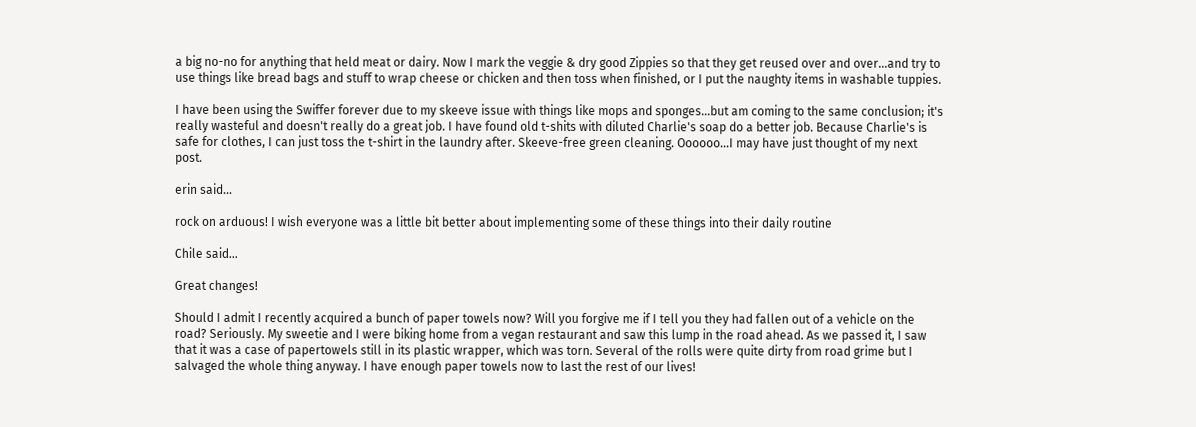a big no-no for anything that held meat or dairy. Now I mark the veggie & dry good Zippies so that they get reused over and over...and try to use things like bread bags and stuff to wrap cheese or chicken and then toss when finished, or I put the naughty items in washable tuppies.

I have been using the Swiffer forever due to my skeeve issue with things like mops and sponges...but am coming to the same conclusion; it's really wasteful and doesn't really do a great job. I have found old t-shits with diluted Charlie's soap do a better job. Because Charlie's is safe for clothes, I can just toss the t-shirt in the laundry after. Skeeve-free green cleaning. Oooooo...I may have just thought of my next post.

erin said...

rock on arduous! I wish everyone was a little bit better about implementing some of these things into their daily routine

Chile said...

Great changes!

Should I admit I recently acquired a bunch of paper towels now? Will you forgive me if I tell you they had fallen out of a vehicle on the road? Seriously. My sweetie and I were biking home from a vegan restaurant and saw this lump in the road ahead. As we passed it, I saw that it was a case of papertowels still in its plastic wrapper, which was torn. Several of the rolls were quite dirty from road grime but I salvaged the whole thing anyway. I have enough paper towels now to last the rest of our lives!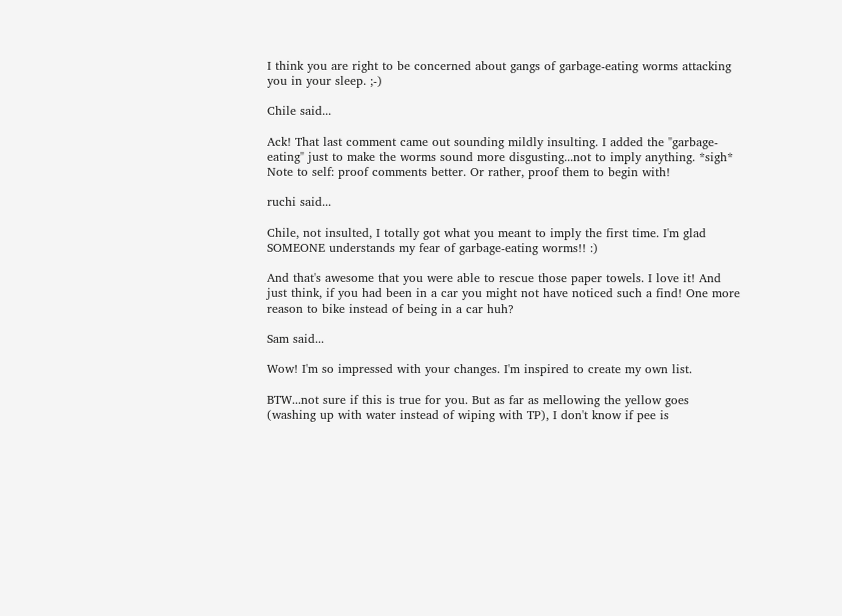I think you are right to be concerned about gangs of garbage-eating worms attacking you in your sleep. ;-)

Chile said...

Ack! That last comment came out sounding mildly insulting. I added the "garbage-eating" just to make the worms sound more disgusting...not to imply anything. *sigh* Note to self: proof comments better. Or rather, proof them to begin with!

ruchi said...

Chile, not insulted, I totally got what you meant to imply the first time. I'm glad SOMEONE understands my fear of garbage-eating worms!! :)

And that's awesome that you were able to rescue those paper towels. I love it! And just think, if you had been in a car you might not have noticed such a find! One more reason to bike instead of being in a car huh?

Sam said...

Wow! I'm so impressed with your changes. I'm inspired to create my own list.

BTW...not sure if this is true for you. But as far as mellowing the yellow goes (washing up with water instead of wiping with TP), I don't know if pee is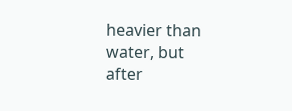heavier than water, but after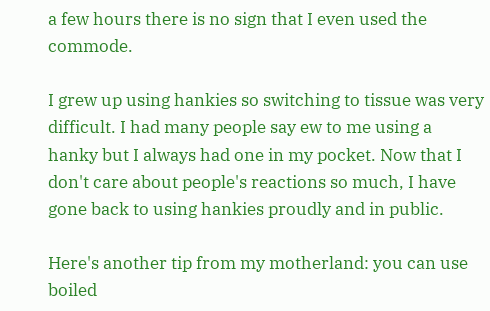a few hours there is no sign that I even used the commode.

I grew up using hankies so switching to tissue was very difficult. I had many people say ew to me using a hanky but I always had one in my pocket. Now that I don't care about people's reactions so much, I have gone back to using hankies proudly and in public.

Here's another tip from my motherland: you can use boiled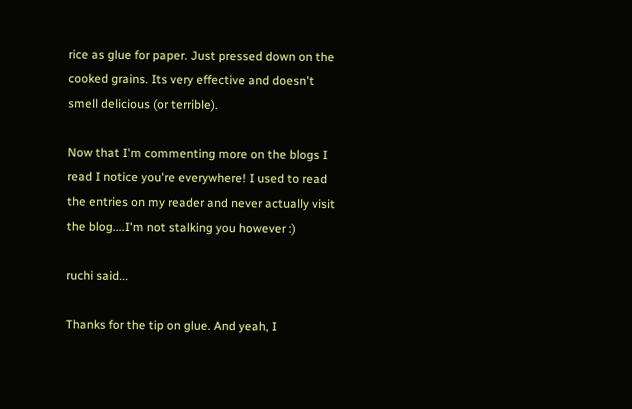rice as glue for paper. Just pressed down on the cooked grains. Its very effective and doesn't smell delicious (or terrible).

Now that I'm commenting more on the blogs I read I notice you're everywhere! I used to read the entries on my reader and never actually visit the blog....I'm not stalking you however :)

ruchi said...

Thanks for the tip on glue. And yeah, I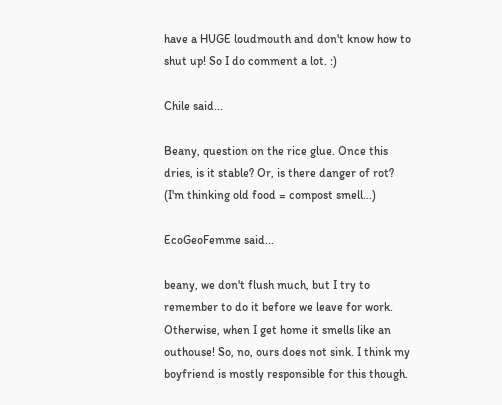have a HUGE loudmouth and don't know how to shut up! So I do comment a lot. :)

Chile said...

Beany, question on the rice glue. Once this dries, is it stable? Or, is there danger of rot? (I'm thinking old food = compost smell...)

EcoGeoFemme said...

beany, we don't flush much, but I try to remember to do it before we leave for work. Otherwise, when I get home it smells like an outhouse! So, no, ours does not sink. I think my boyfriend is mostly responsible for this though.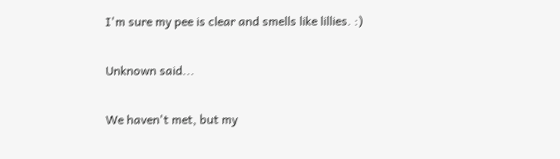I'm sure my pee is clear and smells like lillies. :)

Unknown said...

We haven't met, but my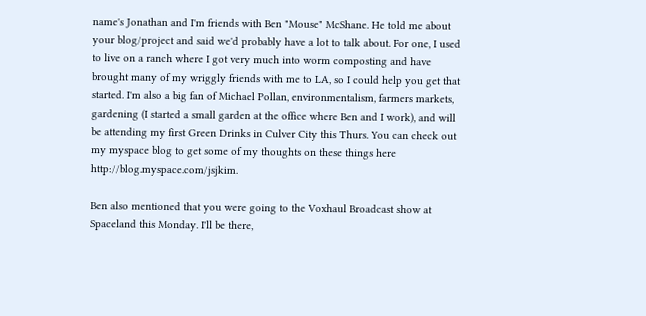name's Jonathan and I'm friends with Ben "Mouse" McShane. He told me about your blog/project and said we'd probably have a lot to talk about. For one, I used to live on a ranch where I got very much into worm composting and have brought many of my wriggly friends with me to LA, so I could help you get that started. I'm also a big fan of Michael Pollan, environmentalism, farmers markets, gardening (I started a small garden at the office where Ben and I work), and will be attending my first Green Drinks in Culver City this Thurs. You can check out my myspace blog to get some of my thoughts on these things here http://blog.myspace.com/jsjkim.

Ben also mentioned that you were going to the Voxhaul Broadcast show at Spaceland this Monday. I'll be there,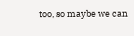too, so maybe we can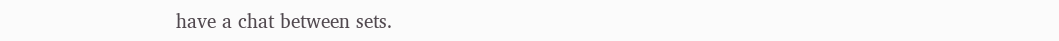have a chat between sets.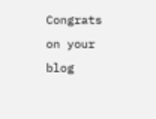Congrats on your blog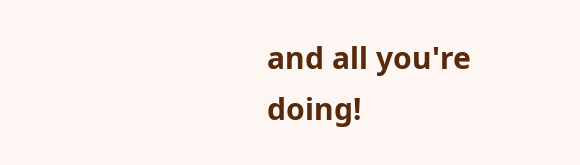and all you're doing!